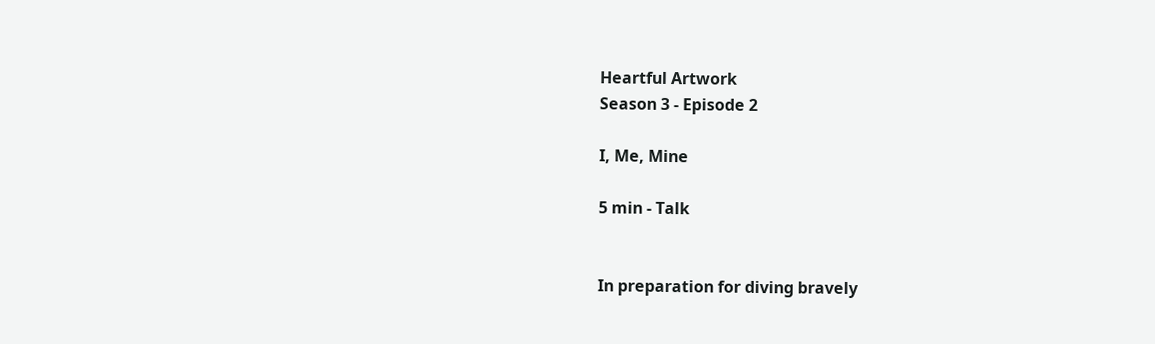Heartful Artwork
Season 3 - Episode 2

I, Me, Mine

5 min - Talk


In preparation for diving bravely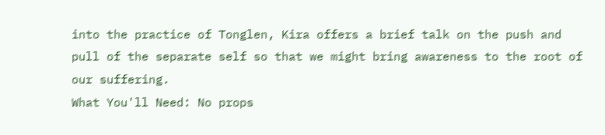into the practice of Tonglen, Kira offers a brief talk on the push and pull of the separate self so that we might bring awareness to the root of our suffering.
What You'll Need: No props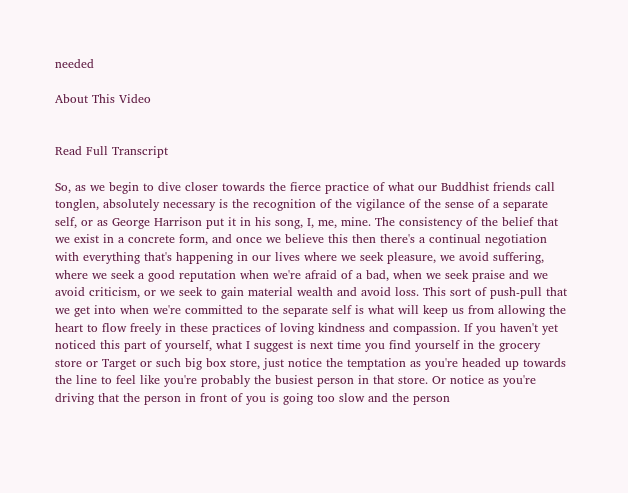needed

About This Video


Read Full Transcript

So, as we begin to dive closer towards the fierce practice of what our Buddhist friends call tonglen, absolutely necessary is the recognition of the vigilance of the sense of a separate self, or as George Harrison put it in his song, I, me, mine. The consistency of the belief that we exist in a concrete form, and once we believe this then there's a continual negotiation with everything that's happening in our lives where we seek pleasure, we avoid suffering, where we seek a good reputation when we're afraid of a bad, when we seek praise and we avoid criticism, or we seek to gain material wealth and avoid loss. This sort of push-pull that we get into when we're committed to the separate self is what will keep us from allowing the heart to flow freely in these practices of loving kindness and compassion. If you haven't yet noticed this part of yourself, what I suggest is next time you find yourself in the grocery store or Target or such big box store, just notice the temptation as you're headed up towards the line to feel like you're probably the busiest person in that store. Or notice as you're driving that the person in front of you is going too slow and the person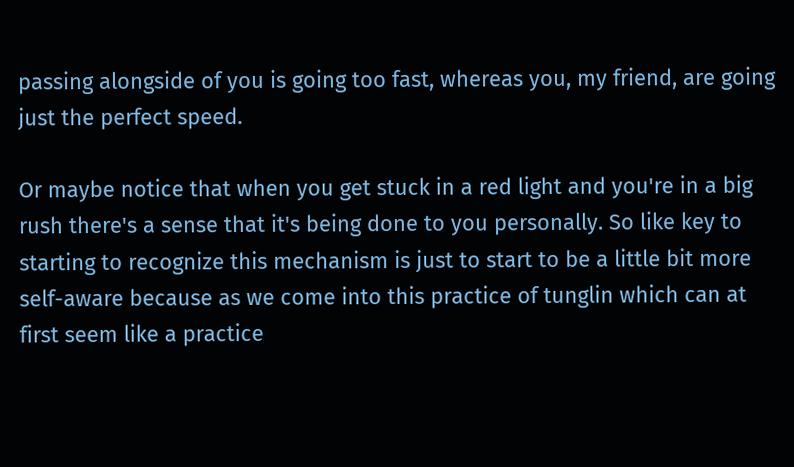passing alongside of you is going too fast, whereas you, my friend, are going just the perfect speed.

Or maybe notice that when you get stuck in a red light and you're in a big rush there's a sense that it's being done to you personally. So like key to starting to recognize this mechanism is just to start to be a little bit more self-aware because as we come into this practice of tunglin which can at first seem like a practice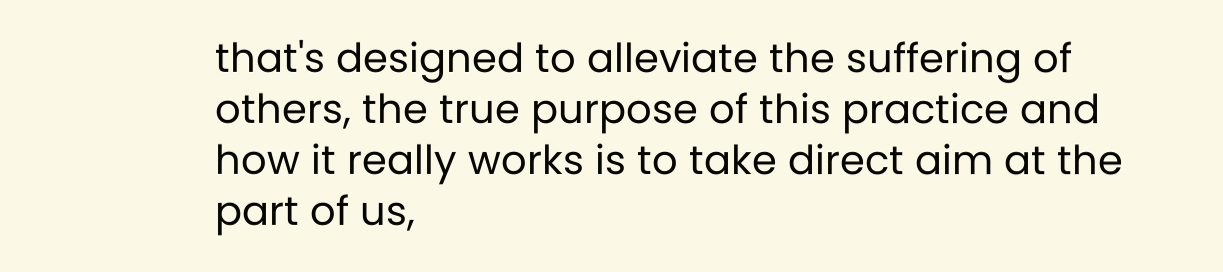that's designed to alleviate the suffering of others, the true purpose of this practice and how it really works is to take direct aim at the part of us,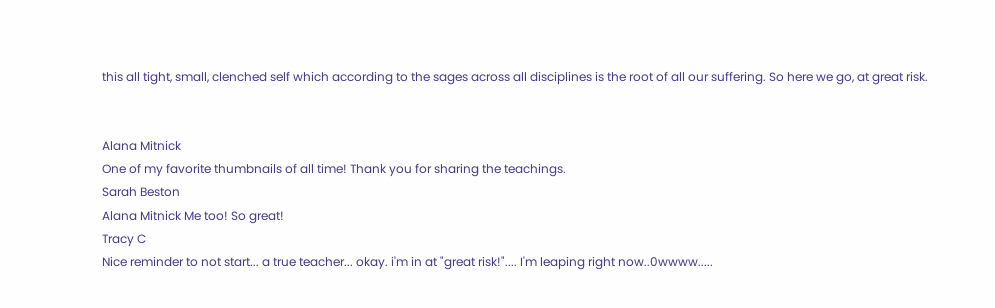this all tight, small, clenched self which according to the sages across all disciplines is the root of all our suffering. So here we go, at great risk.


Alana Mitnick
One of my favorite thumbnails of all time! Thank you for sharing the teachings.
Sarah Beston
Alana Mitnick Me too! So great!
Tracy C
Nice reminder to not start... a true teacher... okay. i'm in at "great risk!".... I'm leaping right now..0wwww.....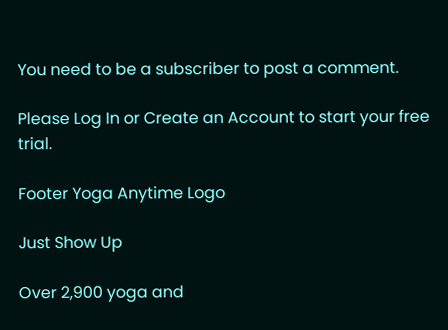You need to be a subscriber to post a comment.

Please Log In or Create an Account to start your free trial.

Footer Yoga Anytime Logo

Just Show Up

Over 2,900 yoga and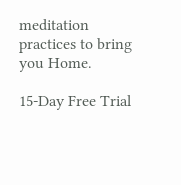meditation practices to bring you Home.

15-Day Free Trial